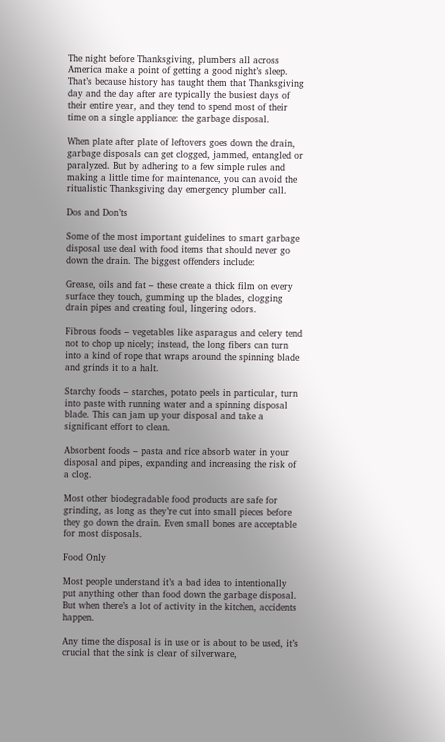The night before Thanksgiving, plumbers all across America make a point of getting a good night’s sleep. That’s because history has taught them that Thanksgiving day and the day after are typically the busiest days of their entire year, and they tend to spend most of their time on a single appliance: the garbage disposal.

When plate after plate of leftovers goes down the drain, garbage disposals can get clogged, jammed, entangled or paralyzed. But by adhering to a few simple rules and making a little time for maintenance, you can avoid the ritualistic Thanksgiving day emergency plumber call.

Dos and Don’ts

Some of the most important guidelines to smart garbage disposal use deal with food items that should never go down the drain. The biggest offenders include:

Grease, oils and fat – these create a thick film on every surface they touch, gumming up the blades, clogging drain pipes and creating foul, lingering odors.

Fibrous foods – vegetables like asparagus and celery tend not to chop up nicely; instead, the long fibers can turn into a kind of rope that wraps around the spinning blade and grinds it to a halt.

Starchy foods – starches, potato peels in particular, turn into paste with running water and a spinning disposal blade. This can jam up your disposal and take a significant effort to clean.

Absorbent foods – pasta and rice absorb water in your disposal and pipes, expanding and increasing the risk of a clog.

Most other biodegradable food products are safe for grinding, as long as they’re cut into small pieces before they go down the drain. Even small bones are acceptable for most disposals.

Food Only

Most people understand it’s a bad idea to intentionally put anything other than food down the garbage disposal. But when there’s a lot of activity in the kitchen, accidents happen.

Any time the disposal is in use or is about to be used, it’s crucial that the sink is clear of silverware,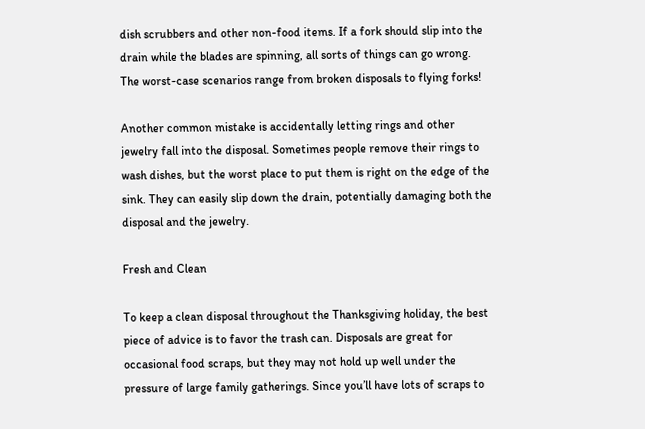dish scrubbers and other non-food items. If a fork should slip into the drain while the blades are spinning, all sorts of things can go wrong. The worst-case scenarios range from broken disposals to flying forks!

Another common mistake is accidentally letting rings and other jewelry fall into the disposal. Sometimes people remove their rings to wash dishes, but the worst place to put them is right on the edge of the sink. They can easily slip down the drain, potentially damaging both the disposal and the jewelry.

Fresh and Clean

To keep a clean disposal throughout the Thanksgiving holiday, the best piece of advice is to favor the trash can. Disposals are great for occasional food scraps, but they may not hold up well under the pressure of large family gatherings. Since you’ll have lots of scraps to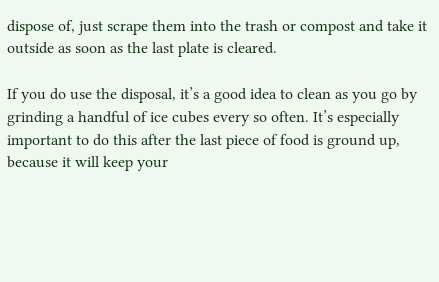dispose of, just scrape them into the trash or compost and take it outside as soon as the last plate is cleared.

If you do use the disposal, it’s a good idea to clean as you go by grinding a handful of ice cubes every so often. It’s especially important to do this after the last piece of food is ground up, because it will keep your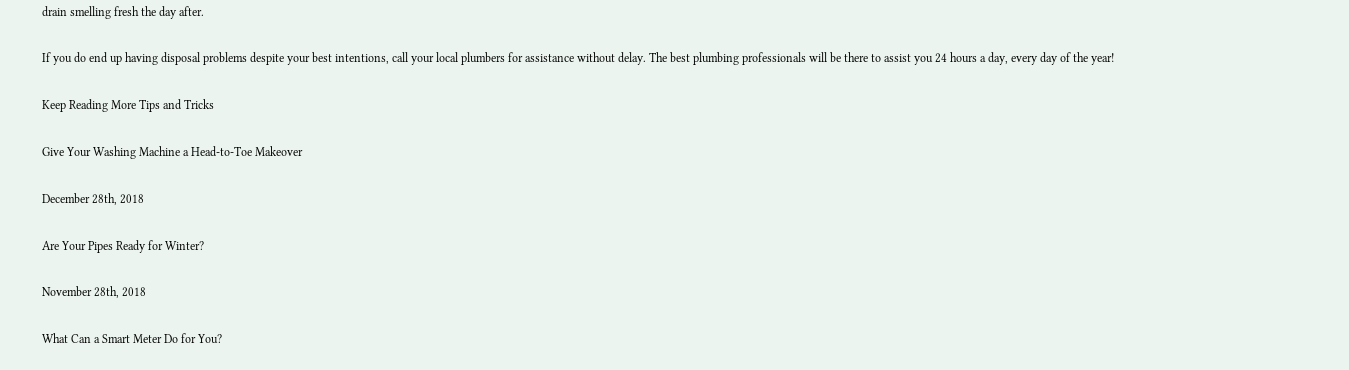drain smelling fresh the day after.

If you do end up having disposal problems despite your best intentions, call your local plumbers for assistance without delay. The best plumbing professionals will be there to assist you 24 hours a day, every day of the year!

Keep Reading More Tips and Tricks

Give Your Washing Machine a Head-to-Toe Makeover

December 28th, 2018

Are Your Pipes Ready for Winter?

November 28th, 2018

What Can a Smart Meter Do for You?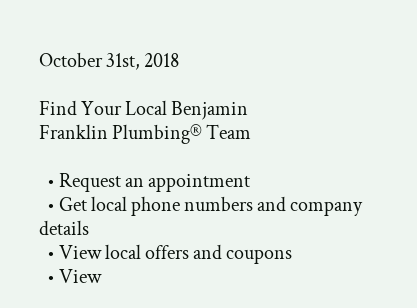October 31st, 2018

Find Your Local Benjamin
Franklin Plumbing® Team

  • Request an appointment
  • Get local phone numbers and company details
  • View local offers and coupons
  • View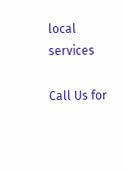local services

Call Us for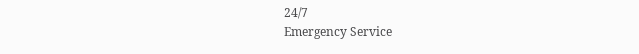24/7
Emergency Service